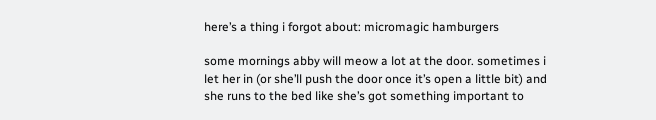here’s a thing i forgot about: micromagic hamburgers

some mornings abby will meow a lot at the door. sometimes i let her in (or she’ll push the door once it’s open a little bit) and she runs to the bed like she’s got something important to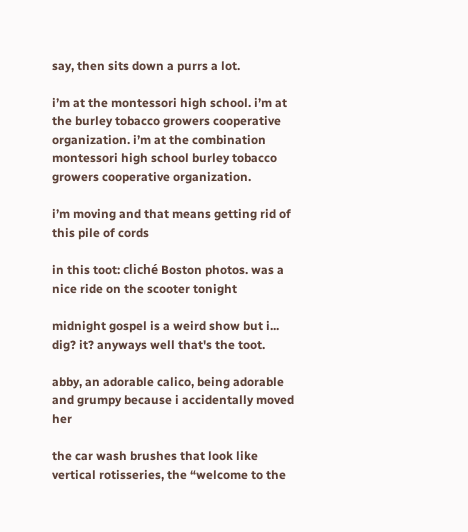say, then sits down a purrs a lot.

i’m at the montessori high school. i’m at the burley tobacco growers cooperative organization. i’m at the combination montessori high school burley tobacco growers cooperative organization.

i’m moving and that means getting rid of this pile of cords

in this toot: cliché Boston photos. was a nice ride on the scooter tonight

midnight gospel is a weird show but i... dig? it? anyways well that's the toot.

abby, an adorable calico, being adorable and grumpy because i accidentally moved her

the car wash brushes that look like vertical rotisseries, the “welcome to the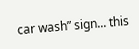car wash” sign... this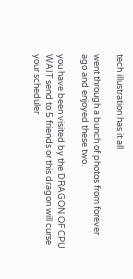tech illustration has it all

went through a bunch of photos from forever ago and enjoyed these two.

you have been visited by the DRAGON OF CPU WAIT send to 5 friends or this dragon will curse your scheduler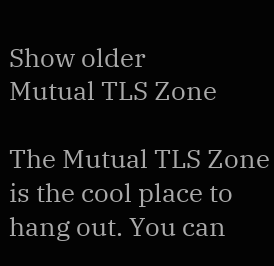Show older
Mutual TLS Zone

The Mutual TLS Zone is the cool place to hang out. You can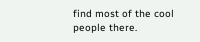find most of the cool people there.